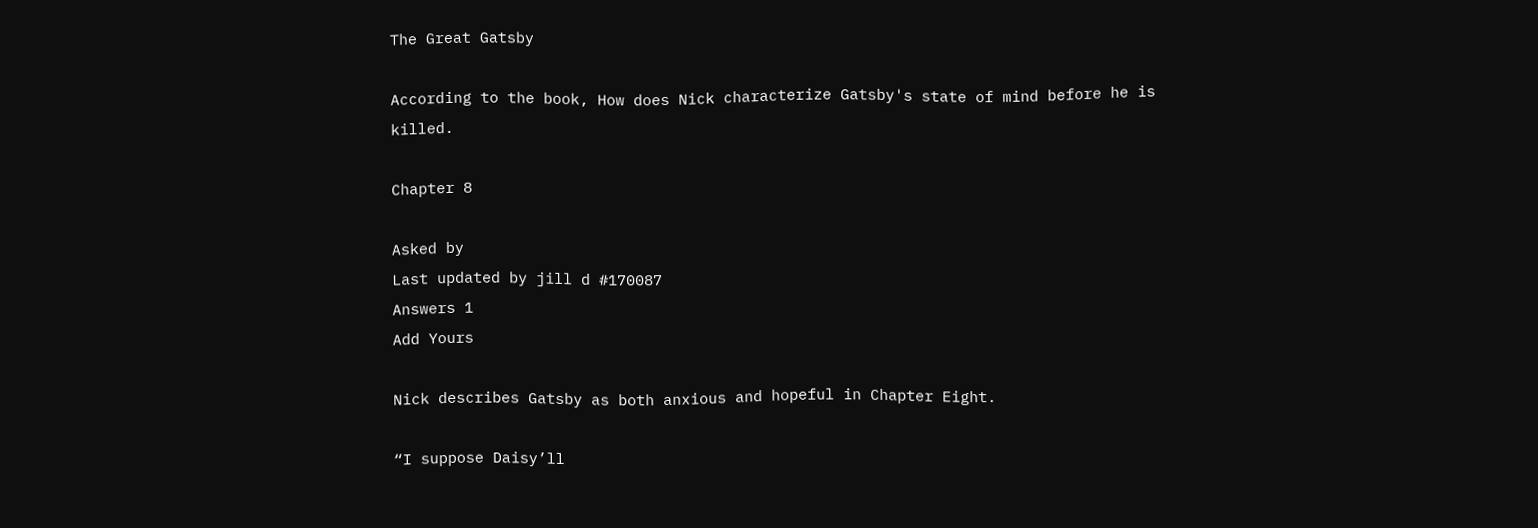The Great Gatsby

According to the book, How does Nick characterize Gatsby's state of mind before he is killed.

Chapter 8

Asked by
Last updated by jill d #170087
Answers 1
Add Yours

Nick describes Gatsby as both anxious and hopeful in Chapter Eight.

“I suppose Daisy’ll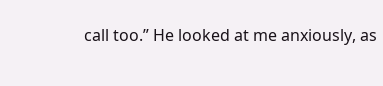call too.” He looked at me anxiously, as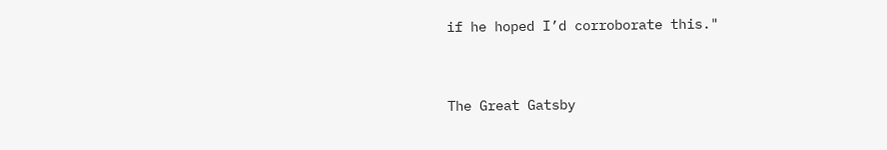if he hoped I’d corroborate this."


The Great Gatsby